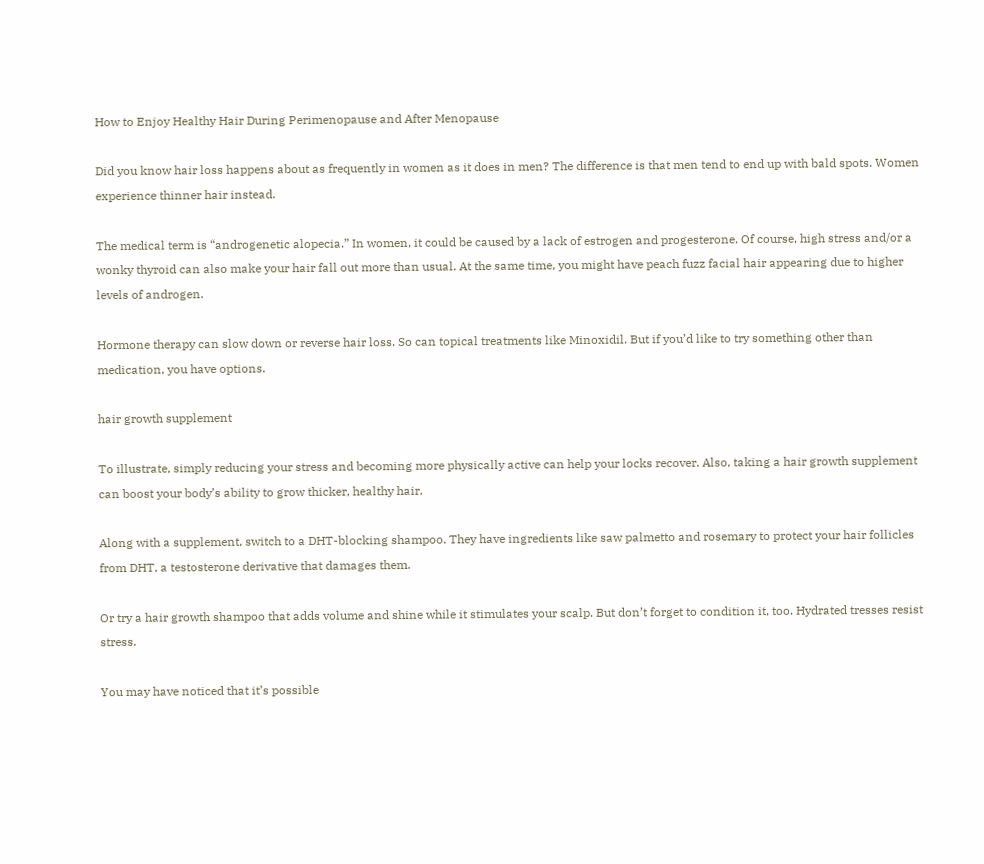How to Enjoy Healthy Hair During Perimenopause and After Menopause

Did you know hair loss happens about as frequently in women as it does in men? The difference is that men tend to end up with bald spots. Women experience thinner hair instead.

The medical term is “androgenetic alopecia.” In women, it could be caused by a lack of estrogen and progesterone. Of course, high stress and/or a wonky thyroid can also make your hair fall out more than usual. At the same time, you might have peach fuzz facial hair appearing due to higher levels of androgen.

Hormone therapy can slow down or reverse hair loss. So can topical treatments like Minoxidil. But if you’d like to try something other than medication, you have options.

hair growth supplement

To illustrate, simply reducing your stress and becoming more physically active can help your locks recover. Also, taking a hair growth supplement can boost your body’s ability to grow thicker, healthy hair.

Along with a supplement, switch to a DHT-blocking shampoo. They have ingredients like saw palmetto and rosemary to protect your hair follicles from DHT, a testosterone derivative that damages them.

Or try a hair growth shampoo that adds volume and shine while it stimulates your scalp. But don’t forget to condition it, too. Hydrated tresses resist stress.

You may have noticed that it’s possible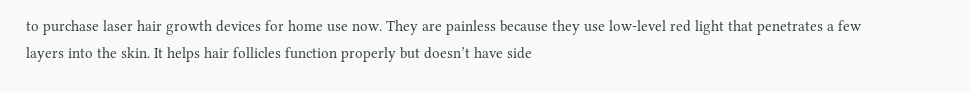to purchase laser hair growth devices for home use now. They are painless because they use low-level red light that penetrates a few layers into the skin. It helps hair follicles function properly but doesn’t have side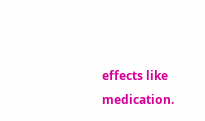effects like medication.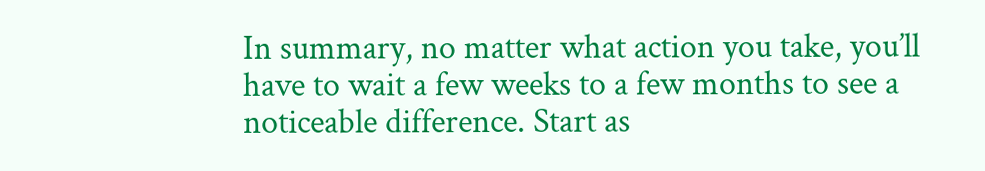In summary, no matter what action you take, you’ll have to wait a few weeks to a few months to see a noticeable difference. Start as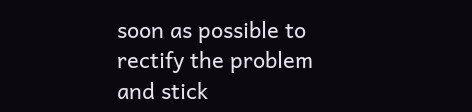soon as possible to rectify the problem and stick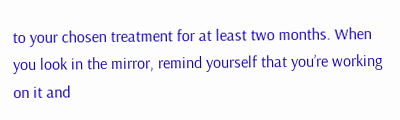to your chosen treatment for at least two months. When you look in the mirror, remind yourself that you’re working on it and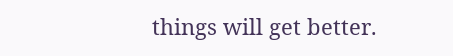things will get better.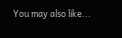You may also like...